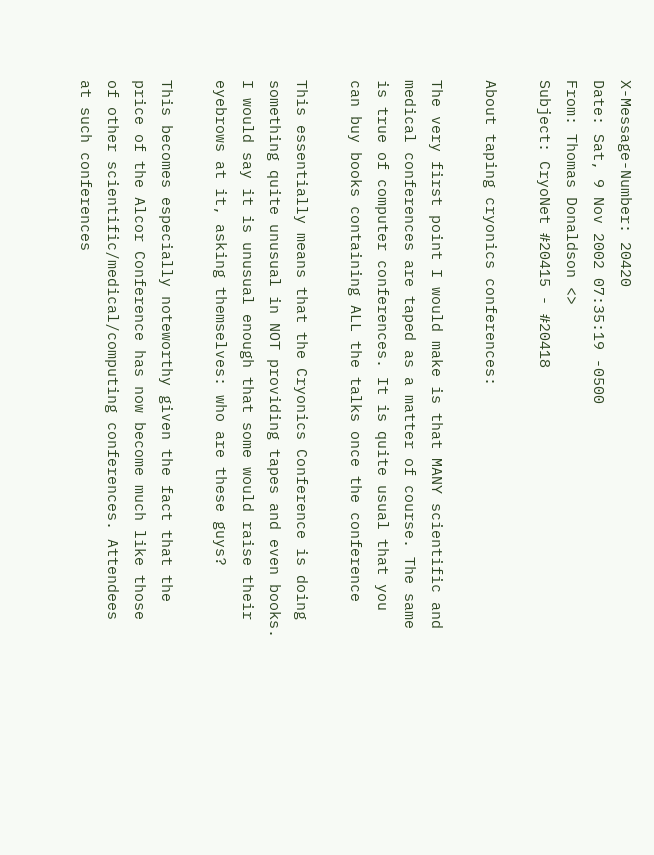X-Message-Number: 20420
Date: Sat, 9 Nov 2002 07:35:19 -0500
From: Thomas Donaldson <>
Subject: CryoNet #20415 - #20418

About taping cryonics conferences:

The very first point I would make is that MANY scientific and
medical conferences are taped as a matter of course. The same
is true of computer conferences. It is quite usual that you
can buy books containing ALL the talks once the conference

This essentially means that the Cryonics Conference is doing
something quite unusual in NOT providing tapes and even books.
I would say it is unusual enough that some would raise their
eyebrows at it, asking themselves: who are these guys?

This becomes especially noteworthy given the fact that the
price of the Alcor Conference has now become much like those
of other scientific/medical/computing conferences. Attendees
at such conferences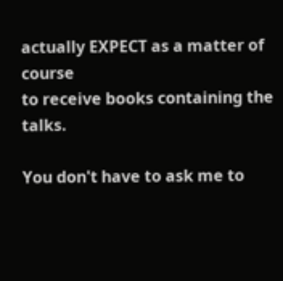actually EXPECT as a matter of course
to receive books containing the talks.

You don't have to ask me to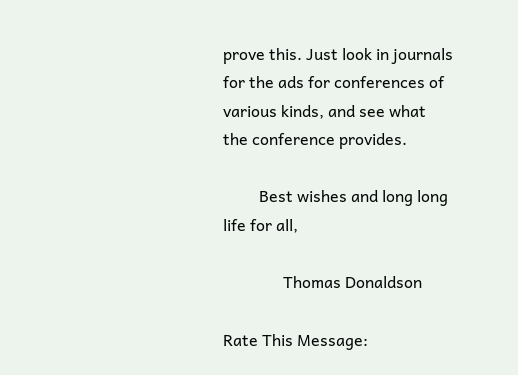prove this. Just look in journals
for the ads for conferences of various kinds, and see what
the conference provides.

         Best wishes and long long life for all,

               Thomas Donaldson

Rate This Message: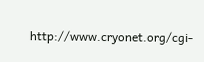http://www.cryonet.org/cgi-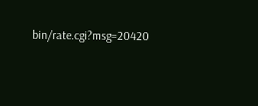bin/rate.cgi?msg=20420